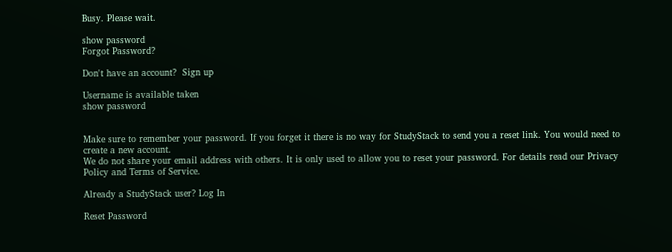Busy. Please wait.

show password
Forgot Password?

Don't have an account?  Sign up

Username is available taken
show password


Make sure to remember your password. If you forget it there is no way for StudyStack to send you a reset link. You would need to create a new account.
We do not share your email address with others. It is only used to allow you to reset your password. For details read our Privacy Policy and Terms of Service.

Already a StudyStack user? Log In

Reset Password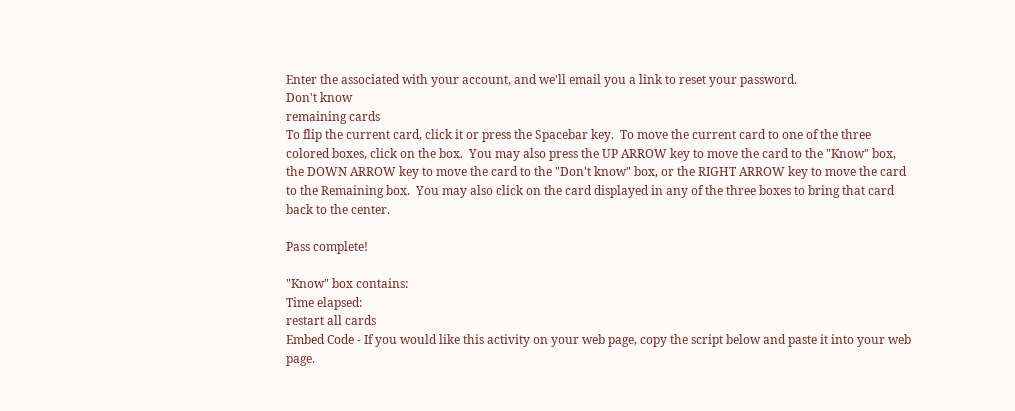Enter the associated with your account, and we'll email you a link to reset your password.
Don't know
remaining cards
To flip the current card, click it or press the Spacebar key.  To move the current card to one of the three colored boxes, click on the box.  You may also press the UP ARROW key to move the card to the "Know" box, the DOWN ARROW key to move the card to the "Don't know" box, or the RIGHT ARROW key to move the card to the Remaining box.  You may also click on the card displayed in any of the three boxes to bring that card back to the center.

Pass complete!

"Know" box contains:
Time elapsed:
restart all cards
Embed Code - If you would like this activity on your web page, copy the script below and paste it into your web page.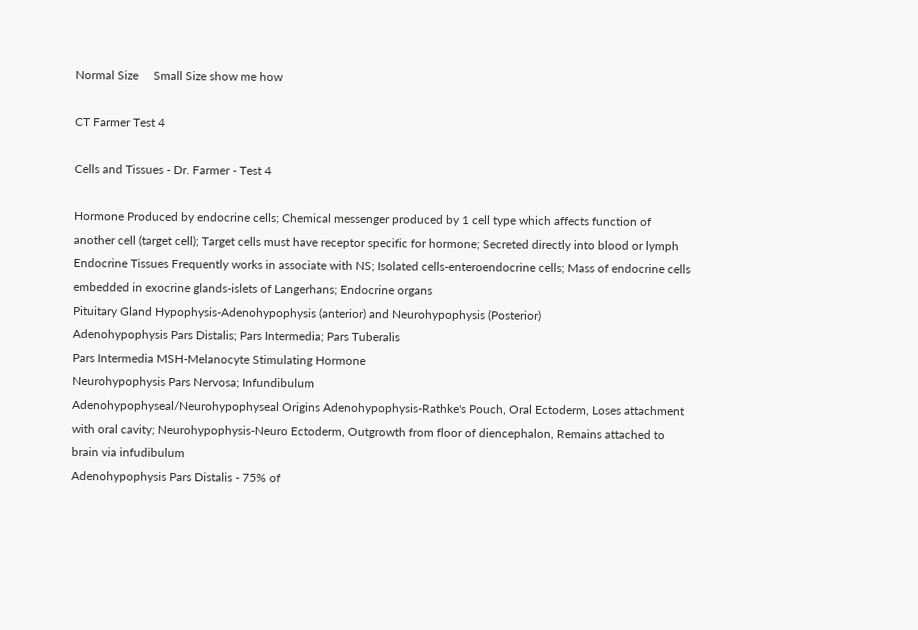Normal Size     Small Size show me how

CT Farmer Test 4

Cells and Tissues - Dr. Farmer - Test 4

Hormone Produced by endocrine cells; Chemical messenger produced by 1 cell type which affects function of another cell (target cell); Target cells must have receptor specific for hormone; Secreted directly into blood or lymph
Endocrine Tissues Frequently works in associate with NS; Isolated cells-enteroendocrine cells; Mass of endocrine cells embedded in exocrine glands-islets of Langerhans; Endocrine organs
Pituitary Gland Hypophysis-Adenohypophysis (anterior) and Neurohypophysis (Posterior)
Adenohypophysis Pars Distalis; Pars Intermedia; Pars Tuberalis
Pars Intermedia MSH-Melanocyte Stimulating Hormone
Neurohypophysis Pars Nervosa; Infundibulum
Adenohypophyseal/Neurohypophyseal Origins Adenohypophysis-Rathke's Pouch, Oral Ectoderm, Loses attachment with oral cavity; Neurohypophysis-Neuro Ectoderm, Outgrowth from floor of diencephalon, Remains attached to brain via infudibulum
Adenohypophysis Pars Distalis - 75% of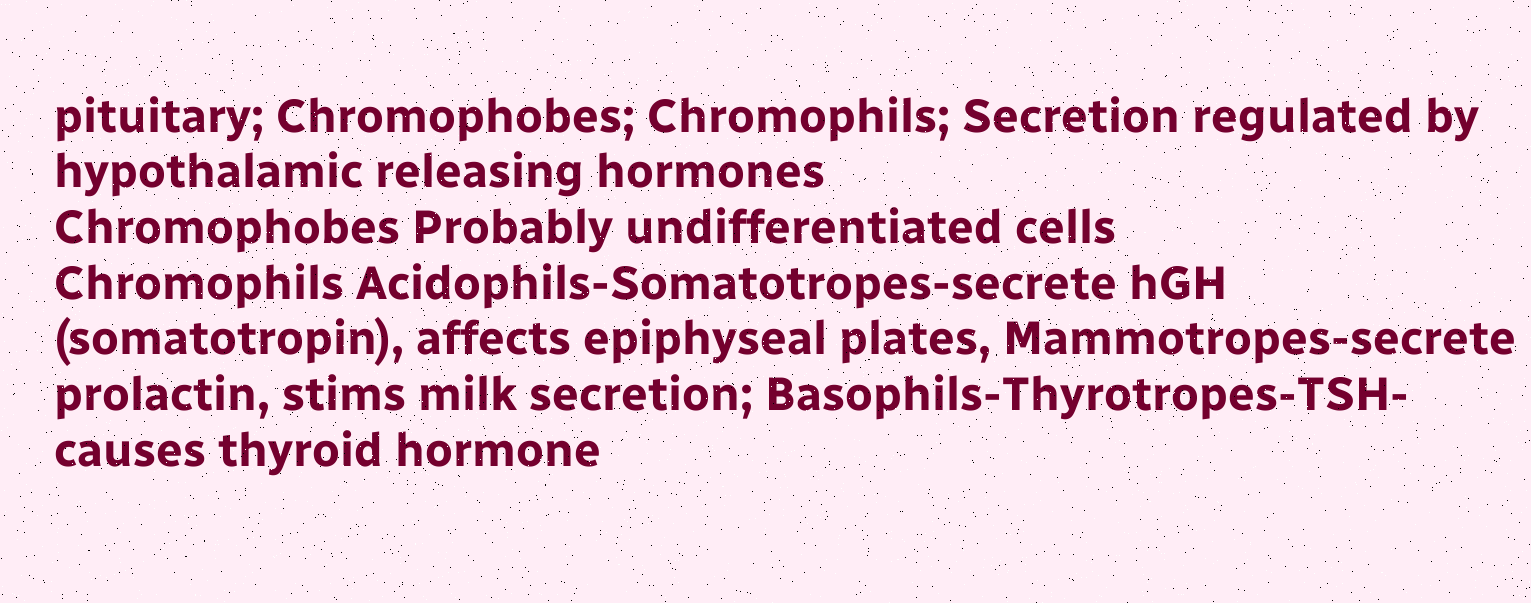pituitary; Chromophobes; Chromophils; Secretion regulated by hypothalamic releasing hormones
Chromophobes Probably undifferentiated cells
Chromophils Acidophils-Somatotropes-secrete hGH (somatotropin), affects epiphyseal plates, Mammotropes-secrete prolactin, stims milk secretion; Basophils-Thyrotropes-TSH-causes thyroid hormone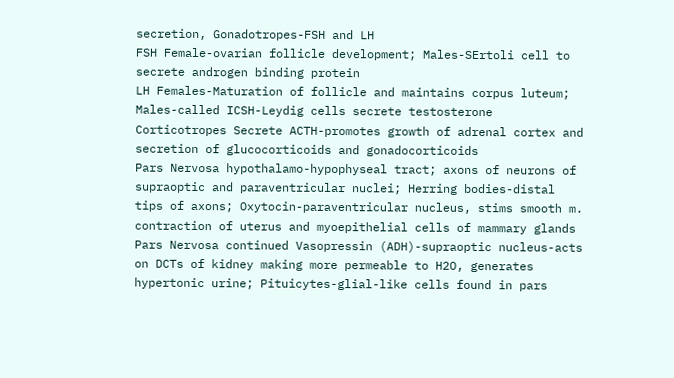secretion, Gonadotropes-FSH and LH
FSH Female-ovarian follicle development; Males-SErtoli cell to secrete androgen binding protein
LH Females-Maturation of follicle and maintains corpus luteum; Males-called ICSH-Leydig cells secrete testosterone
Corticotropes Secrete ACTH-promotes growth of adrenal cortex and secretion of glucocorticoids and gonadocorticoids
Pars Nervosa hypothalamo-hypophyseal tract; axons of neurons of supraoptic and paraventricular nuclei; Herring bodies-distal tips of axons; Oxytocin-paraventricular nucleus, stims smooth m. contraction of uterus and myoepithelial cells of mammary glands
Pars Nervosa continued Vasopressin (ADH)-supraoptic nucleus-acts on DCTs of kidney making more permeable to H2O, generates hypertonic urine; Pituicytes-glial-like cells found in pars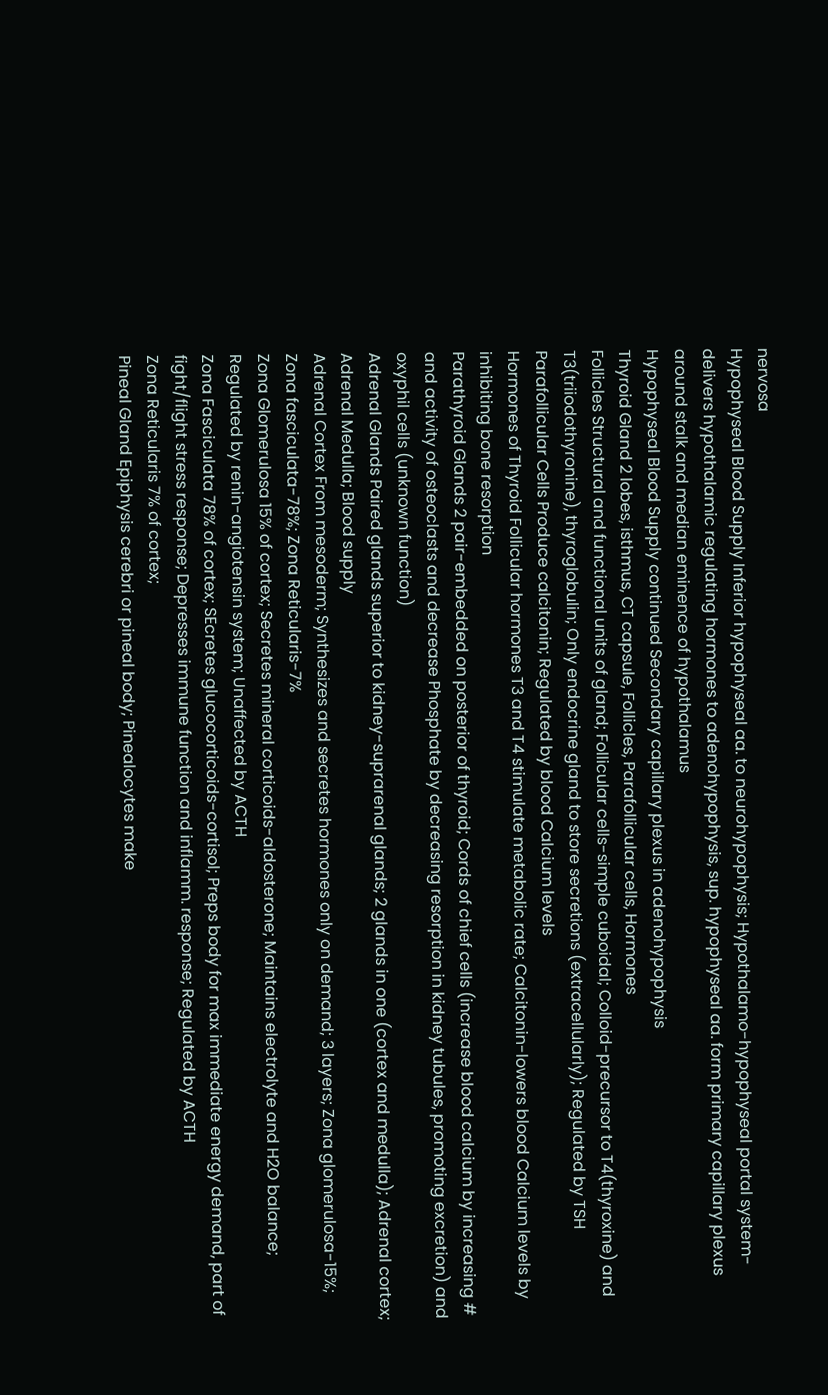nervosa
Hypophyseal Blood Supply Inferior hypophyseal aa. to neurohypophysis; Hypothalamo-hypophyseal portal system-delivers hypothalamic regulating hormones to adenohypophysis, sup. hypophyseal aa. form primary capillary plexus around stalk and median eminence of hypothalamus
Hypophyseal Blood Supply continued Secondary capillary plexus in adenohypophysis
Thyroid Gland 2 lobes, isthmus, CT capsule, Follicles, Parafollicular cells, Hormones
Follicles Structural and functional units of gland; Follicular cells-simple cuboidal; Colloid-precursor to T4(thyroxine) and T3(triiodothyronine), thyroglobulin; Only endocrine gland to store secretions (extracellularly); Regulated by TSH
Parafollicular Cells Produce calcitonin; Regulated by blood Calcium levels
Hormones of Thyroid Follicular hormones T3 and T4 stimulate metabolic rate; Calcitonin-lowers blood Calcium levels by inhibiting bone resorption
Parathyroid Glands 2 pair-embedded on posterior of thyroid; Cords of chief cells (increase blood calcium by increasing # and activity of osteoclasts and decrease Phosphate by decreasing resorption in kidney tubules, promoting excretion) and oxyphil cells (unknown function)
Adrenal Glands Paired glands superior to kidney-suprarenal glands; 2 glands in one (cortex and medulla); Adrenal cortex; Adrenal Medulla; Blood supply
Adrenal Cortex From mesoderm; Synthesizes and secretes hormones only on demand; 3 layers; Zona glomerulosa-15%; Zona fasciculata-78%; Zona Reticularis-7%
Zona Glomerulosa 15% of cortex; Secretes mineral corticoids-aldosterone; Maintains electrolyte and H2O balance; Regulated by renin-angiotensin system; Unaffected by ACTH
Zona Fasciculata 78% of cortex; SEcretes glucocorticoids-cortisol; Preps body for max immediate energy demand, part of fight/flight stress response; Depresses immune function and inflamm. response; Regulated by ACTH
Zona Reticularis 7% of cortex;
Pineal Gland Epiphysis cerebri or pineal body; Pinealocytes make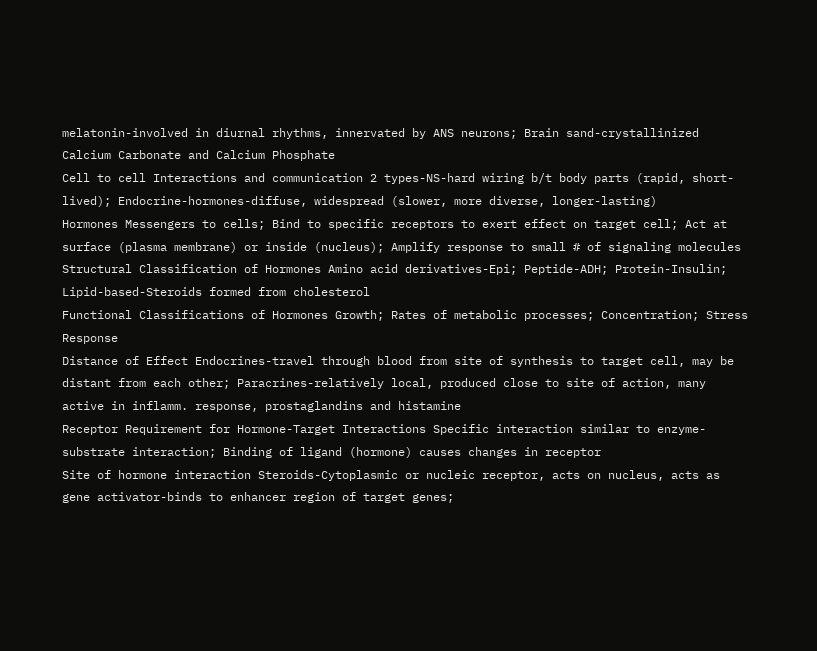melatonin-involved in diurnal rhythms, innervated by ANS neurons; Brain sand-crystallinized Calcium Carbonate and Calcium Phosphate
Cell to cell Interactions and communication 2 types-NS-hard wiring b/t body parts (rapid, short-lived); Endocrine-hormones-diffuse, widespread (slower, more diverse, longer-lasting)
Hormones Messengers to cells; Bind to specific receptors to exert effect on target cell; Act at surface (plasma membrane) or inside (nucleus); Amplify response to small # of signaling molecules
Structural Classification of Hormones Amino acid derivatives-Epi; Peptide-ADH; Protein-Insulin; Lipid-based-Steroids formed from cholesterol
Functional Classifications of Hormones Growth; Rates of metabolic processes; Concentration; Stress Response
Distance of Effect Endocrines-travel through blood from site of synthesis to target cell, may be distant from each other; Paracrines-relatively local, produced close to site of action, many active in inflamm. response, prostaglandins and histamine
Receptor Requirement for Hormone-Target Interactions Specific interaction similar to enzyme-substrate interaction; Binding of ligand (hormone) causes changes in receptor
Site of hormone interaction Steroids-Cytoplasmic or nucleic receptor, acts on nucleus, acts as gene activator-binds to enhancer region of target genes;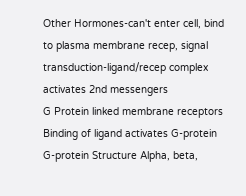Other Hormones-can't enter cell, bind to plasma membrane recep, signal transduction-ligand/recep complex activates 2nd messengers
G Protein linked membrane receptors Binding of ligand activates G-protein
G-protein Structure Alpha, beta,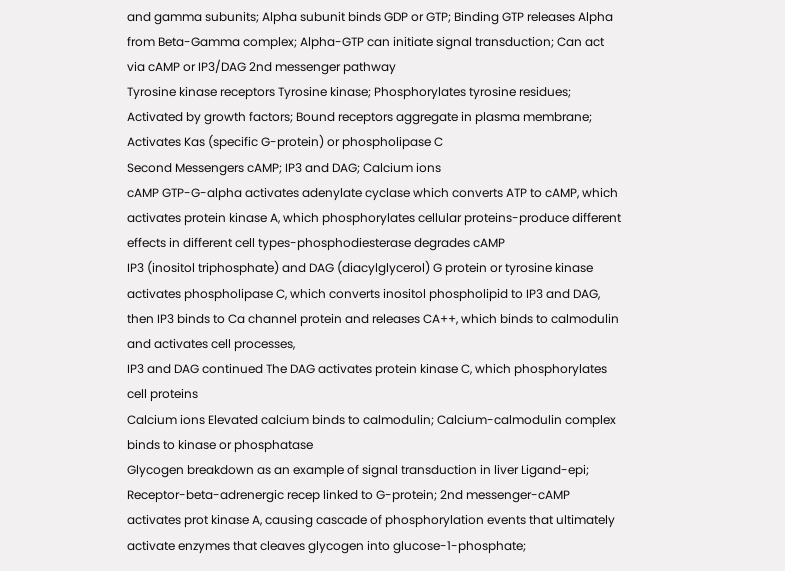and gamma subunits; Alpha subunit binds GDP or GTP; Binding GTP releases Alpha from Beta-Gamma complex; Alpha-GTP can initiate signal transduction; Can act via cAMP or IP3/DAG 2nd messenger pathway
Tyrosine kinase receptors Tyrosine kinase; Phosphorylates tyrosine residues; Activated by growth factors; Bound receptors aggregate in plasma membrane; Activates Kas (specific G-protein) or phospholipase C
Second Messengers cAMP; IP3 and DAG; Calcium ions
cAMP GTP-G-alpha activates adenylate cyclase which converts ATP to cAMP, which activates protein kinase A, which phosphorylates cellular proteins-produce different effects in different cell types-phosphodiesterase degrades cAMP
IP3 (inositol triphosphate) and DAG (diacylglycerol) G protein or tyrosine kinase activates phospholipase C, which converts inositol phospholipid to IP3 and DAG, then IP3 binds to Ca channel protein and releases CA++, which binds to calmodulin and activates cell processes,
IP3 and DAG continued The DAG activates protein kinase C, which phosphorylates cell proteins
Calcium ions Elevated calcium binds to calmodulin; Calcium-calmodulin complex binds to kinase or phosphatase
Glycogen breakdown as an example of signal transduction in liver Ligand-epi; Receptor-beta-adrenergic recep linked to G-protein; 2nd messenger-cAMP activates prot kinase A, causing cascade of phosphorylation events that ultimately activate enzymes that cleaves glycogen into glucose-1-phosphate;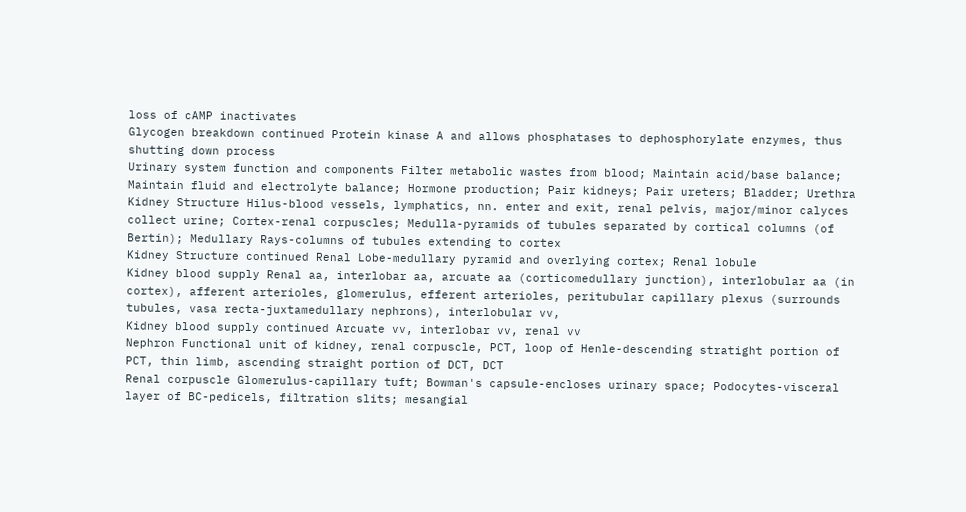loss of cAMP inactivates
Glycogen breakdown continued Protein kinase A and allows phosphatases to dephosphorylate enzymes, thus shutting down process
Urinary system function and components Filter metabolic wastes from blood; Maintain acid/base balance; Maintain fluid and electrolyte balance; Hormone production; Pair kidneys; Pair ureters; Bladder; Urethra
Kidney Structure Hilus-blood vessels, lymphatics, nn. enter and exit, renal pelvis, major/minor calyces collect urine; Cortex-renal corpuscles; Medulla-pyramids of tubules separated by cortical columns (of Bertin); Medullary Rays-columns of tubules extending to cortex
Kidney Structure continued Renal Lobe-medullary pyramid and overlying cortex; Renal lobule
Kidney blood supply Renal aa, interlobar aa, arcuate aa (corticomedullary junction), interlobular aa (in cortex), afferent arterioles, glomerulus, efferent arterioles, peritubular capillary plexus (surrounds tubules, vasa recta-juxtamedullary nephrons), interlobular vv,
Kidney blood supply continued Arcuate vv, interlobar vv, renal vv
Nephron Functional unit of kidney, renal corpuscle, PCT, loop of Henle-descending stratight portion of PCT, thin limb, ascending straight portion of DCT, DCT
Renal corpuscle Glomerulus-capillary tuft; Bowman's capsule-encloses urinary space; Podocytes-visceral layer of BC-pedicels, filtration slits; mesangial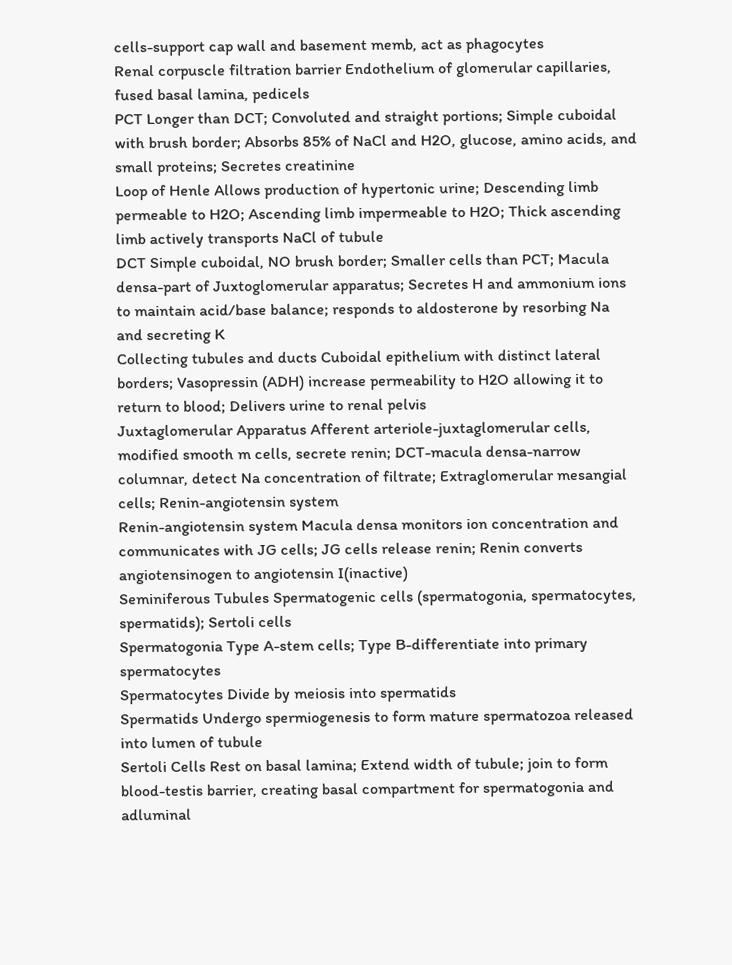cells-support cap wall and basement memb, act as phagocytes
Renal corpuscle filtration barrier Endothelium of glomerular capillaries, fused basal lamina, pedicels
PCT Longer than DCT; Convoluted and straight portions; Simple cuboidal with brush border; Absorbs 85% of NaCl and H2O, glucose, amino acids, and small proteins; Secretes creatinine
Loop of Henle Allows production of hypertonic urine; Descending limb permeable to H2O; Ascending limb impermeable to H2O; Thick ascending limb actively transports NaCl of tubule
DCT Simple cuboidal, NO brush border; Smaller cells than PCT; Macula densa-part of Juxtoglomerular apparatus; Secretes H and ammonium ions to maintain acid/base balance; responds to aldosterone by resorbing Na and secreting K
Collecting tubules and ducts Cuboidal epithelium with distinct lateral borders; Vasopressin (ADH) increase permeability to H2O allowing it to return to blood; Delivers urine to renal pelvis
Juxtaglomerular Apparatus Afferent arteriole-juxtaglomerular cells, modified smooth m cells, secrete renin; DCT-macula densa-narrow columnar, detect Na concentration of filtrate; Extraglomerular mesangial cells; Renin-angiotensin system
Renin-angiotensin system Macula densa monitors ion concentration and communicates with JG cells; JG cells release renin; Renin converts angiotensinogen to angiotensin I(inactive)
Seminiferous Tubules Spermatogenic cells (spermatogonia, spermatocytes, spermatids); Sertoli cells
Spermatogonia Type A-stem cells; Type B-differentiate into primary spermatocytes
Spermatocytes Divide by meiosis into spermatids
Spermatids Undergo spermiogenesis to form mature spermatozoa released into lumen of tubule
Sertoli Cells Rest on basal lamina; Extend width of tubule; join to form blood-testis barrier, creating basal compartment for spermatogonia and adluminal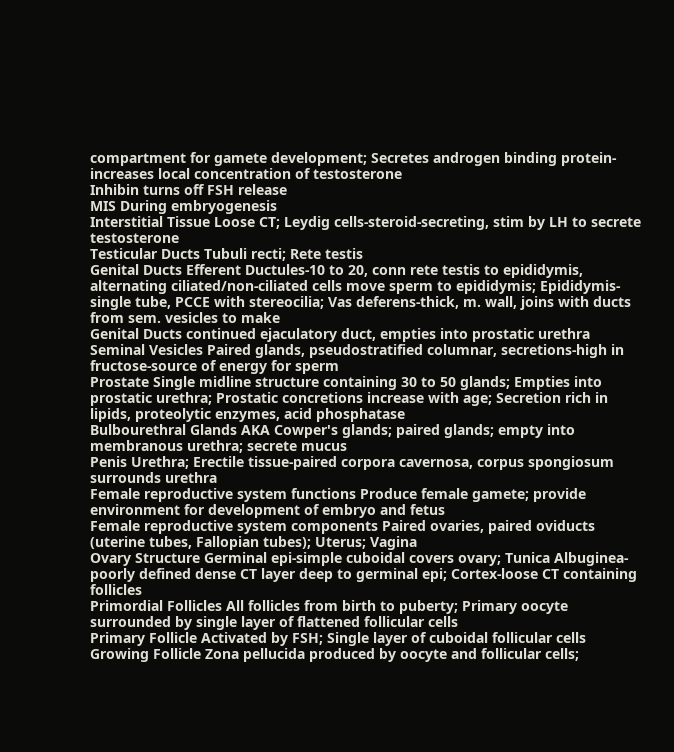compartment for gamete development; Secretes androgen binding protein-increases local concentration of testosterone
Inhibin turns off FSH release
MIS During embryogenesis
Interstitial Tissue Loose CT; Leydig cells-steroid-secreting, stim by LH to secrete testosterone
Testicular Ducts Tubuli recti; Rete testis
Genital Ducts Efferent Ductules-10 to 20, conn rete testis to epididymis, alternating ciliated/non-ciliated cells move sperm to epididymis; Epididymis-single tube, PCCE with stereocilia; Vas deferens-thick, m. wall, joins with ducts from sem. vesicles to make
Genital Ducts continued ejaculatory duct, empties into prostatic urethra
Seminal Vesicles Paired glands, pseudostratified columnar, secretions-high in fructose-source of energy for sperm
Prostate Single midline structure containing 30 to 50 glands; Empties into prostatic urethra; Prostatic concretions increase with age; Secretion rich in lipids, proteolytic enzymes, acid phosphatase
Bulbourethral Glands AKA Cowper's glands; paired glands; empty into membranous urethra; secrete mucus
Penis Urethra; Erectile tissue-paired corpora cavernosa, corpus spongiosum surrounds urethra
Female reproductive system functions Produce female gamete; provide environment for development of embryo and fetus
Female reproductive system components Paired ovaries, paired oviducts (uterine tubes, Fallopian tubes); Uterus; Vagina
Ovary Structure Germinal epi-simple cuboidal covers ovary; Tunica Albuginea-poorly defined dense CT layer deep to germinal epi; Cortex-loose CT containing follicles
Primordial Follicles All follicles from birth to puberty; Primary oocyte surrounded by single layer of flattened follicular cells
Primary Follicle Activated by FSH; Single layer of cuboidal follicular cells
Growing Follicle Zona pellucida produced by oocyte and follicular cells;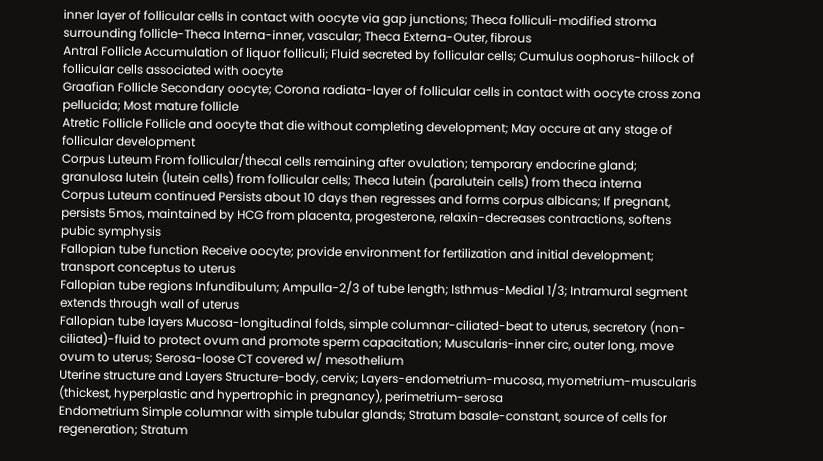inner layer of follicular cells in contact with oocyte via gap junctions; Theca folliculi-modified stroma surrounding follicle-Theca Interna-inner, vascular; Theca Externa-Outer, fibrous
Antral Follicle Accumulation of liquor folliculi; Fluid secreted by follicular cells; Cumulus oophorus-hillock of follicular cells associated with oocyte
Graafian Follicle Secondary oocyte; Corona radiata-layer of follicular cells in contact with oocyte cross zona pellucida; Most mature follicle
Atretic Follicle Follicle and oocyte that die without completing development; May occure at any stage of follicular development
Corpus Luteum From follicular/thecal cells remaining after ovulation; temporary endocrine gland; granulosa lutein (lutein cells) from follicular cells; Theca lutein (paralutein cells) from theca interna
Corpus Luteum continued Persists about 10 days then regresses and forms corpus albicans; If pregnant, persists 5mos, maintained by HCG from placenta, progesterone, relaxin-decreases contractions, softens pubic symphysis
Fallopian tube function Receive oocyte; provide environment for fertilization and initial development; transport conceptus to uterus
Fallopian tube regions Infundibulum; Ampulla-2/3 of tube length; Isthmus-Medial 1/3; Intramural segment extends through wall of uterus
Fallopian tube layers Mucosa-longitudinal folds, simple columnar-ciliated-beat to uterus, secretory (non-ciliated)-fluid to protect ovum and promote sperm capacitation; Muscularis-inner circ, outer long, move ovum to uterus; Serosa-loose CT covered w/ mesothelium
Uterine structure and Layers Structure-body, cervix; Layers-endometrium-mucosa, myometrium-muscularis (thickest, hyperplastic and hypertrophic in pregnancy), perimetrium-serosa
Endometrium Simple columnar with simple tubular glands; Stratum basale-constant, source of cells for regeneration; Stratum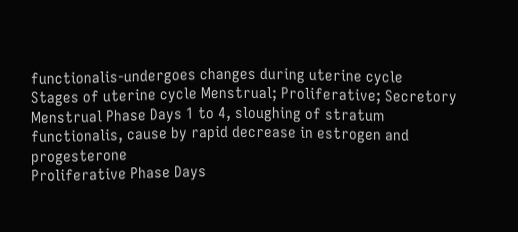functionalis-undergoes changes during uterine cycle
Stages of uterine cycle Menstrual; Proliferative; Secretory
Menstrual Phase Days 1 to 4, sloughing of stratum functionalis, cause by rapid decrease in estrogen and progesterone
Proliferative Phase Days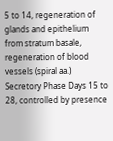5 to 14, regeneration of glands and epithelium from stratum basale, regeneration of blood vessels (spiral aa.)
Secretory Phase Days 15 to 28, controlled by presence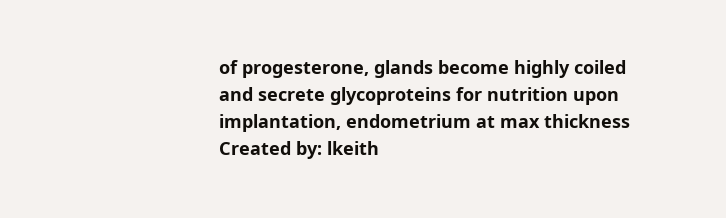of progesterone, glands become highly coiled and secrete glycoproteins for nutrition upon implantation, endometrium at max thickness
Created by: lkeith